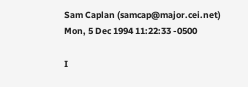Sam Caplan (samcap@major.cei.net)
Mon, 5 Dec 1994 11:22:33 -0500

I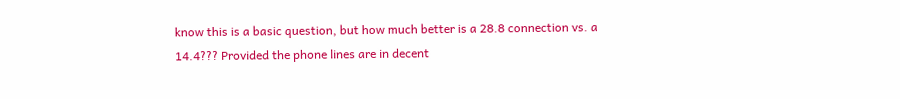know this is a basic question, but how much better is a 28.8 connection vs. a
14.4??? Provided the phone lines are in decent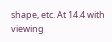shape, etc. At 14.4 with
viewing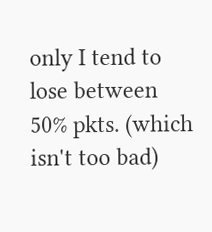only I tend to lose between 50% pkts. (which isn't too bad)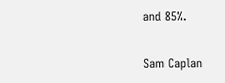and 85%.

Sam Caplan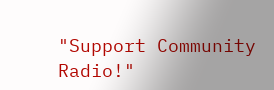"Support Community Radio!"